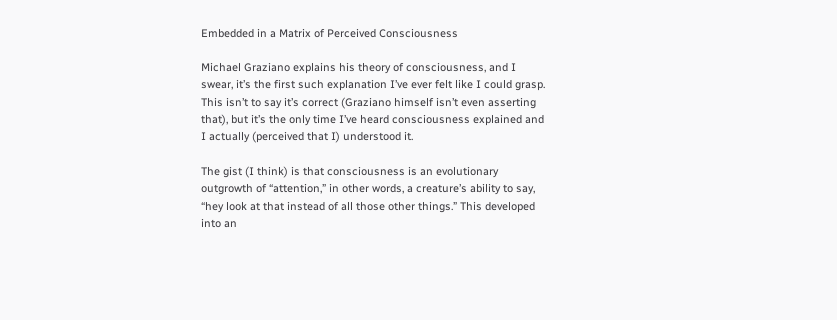Embedded in a Matrix of Perceived Consciousness

Michael Graziano explains his theory of consciousness, and I swear, it’s the first such explanation I’ve ever felt like I could grasp. This isn’t to say it’s correct (Graziano himself isn’t even asserting that), but it’s the only time I’ve heard consciousness explained and I actually (perceived that I) understood it.

The gist (I think) is that consciousness is an evolutionary outgrowth of “attention,” in other words, a creature’s ability to say, “hey look at that instead of all those other things.” This developed into an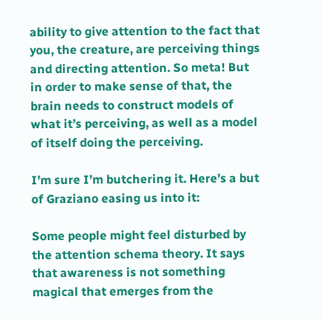ability to give attention to the fact that you, the creature, are perceiving things and directing attention. So meta! But in order to make sense of that, the brain needs to construct models of what it’s perceiving, as well as a model of itself doing the perceiving.

I’m sure I’m butchering it. Here’s a but of Graziano easing us into it:

Some people might feel disturbed by the attention schema theory. It says that awareness is not something magical that emerges from the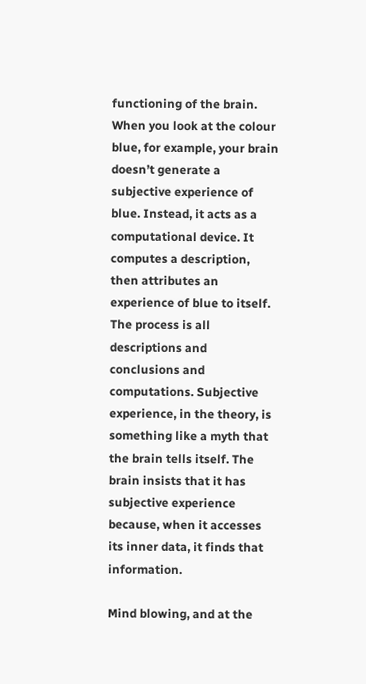functioning of the brain. When you look at the colour blue, for example, your brain doesn’t generate a subjective experience of blue. Instead, it acts as a computational device. It computes a description, then attributes an experience of blue to itself. The process is all descriptions and conclusions and computations. Subjective experience, in the theory, is something like a myth that the brain tells itself. The brain insists that it has subjective experience because, when it accesses its inner data, it finds that information.

Mind blowing, and at the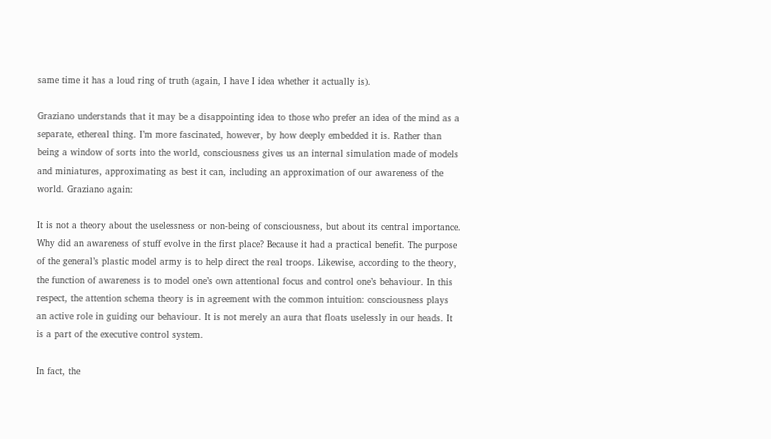same time it has a loud ring of truth (again, I have I idea whether it actually is).

Graziano understands that it may be a disappointing idea to those who prefer an idea of the mind as a separate, ethereal thing. I’m more fascinated, however, by how deeply embedded it is. Rather than being a window of sorts into the world, consciousness gives us an internal simulation made of models and miniatures, approximating as best it can, including an approximation of our awareness of the world. Graziano again:

It is not a theory about the uselessness or non-being of consciousness, but about its central importance. Why did an awareness of stuff evolve in the first place? Because it had a practical benefit. The purpose of the general’s plastic model army is to help direct the real troops. Likewise, according to the theory, the function of awareness is to model one’s own attentional focus and control one’s behaviour. In this respect, the attention schema theory is in agreement with the common intuition: consciousness plays an active role in guiding our behaviour. It is not merely an aura that floats uselessly in our heads. It is a part of the executive control system.

In fact, the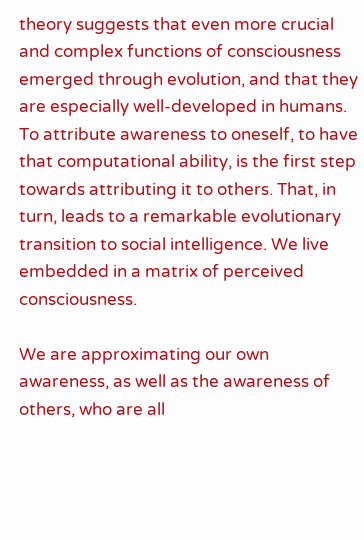theory suggests that even more crucial and complex functions of consciousness emerged through evolution, and that they are especially well-developed in humans. To attribute awareness to oneself, to have that computational ability, is the first step towards attributing it to others. That, in turn, leads to a remarkable evolutionary transition to social intelligence. We live embedded in a matrix of perceived consciousness.

We are approximating our own awareness, as well as the awareness of others, who are all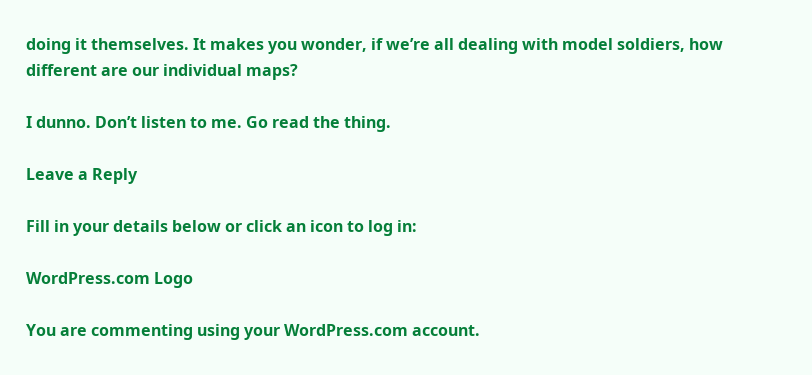doing it themselves. It makes you wonder, if we’re all dealing with model soldiers, how different are our individual maps?

I dunno. Don’t listen to me. Go read the thing.

Leave a Reply

Fill in your details below or click an icon to log in:

WordPress.com Logo

You are commenting using your WordPress.com account.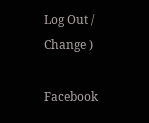Log Out /  Change )

Facebook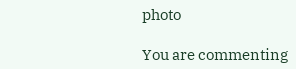photo

You are commenting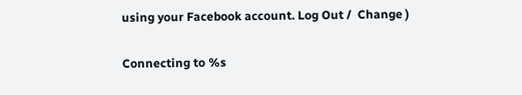using your Facebook account. Log Out /  Change )

Connecting to %s